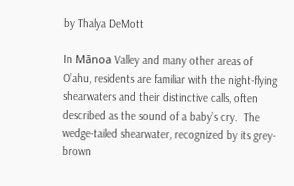by Thalya DeMott

In Mānoa Valley and many other areas of O’ahu, residents are familiar with the night-flying shearwaters and their distinctive calls, often described as the sound of a baby’s cry.  The wedge-tailed shearwater, recognized by its grey-brown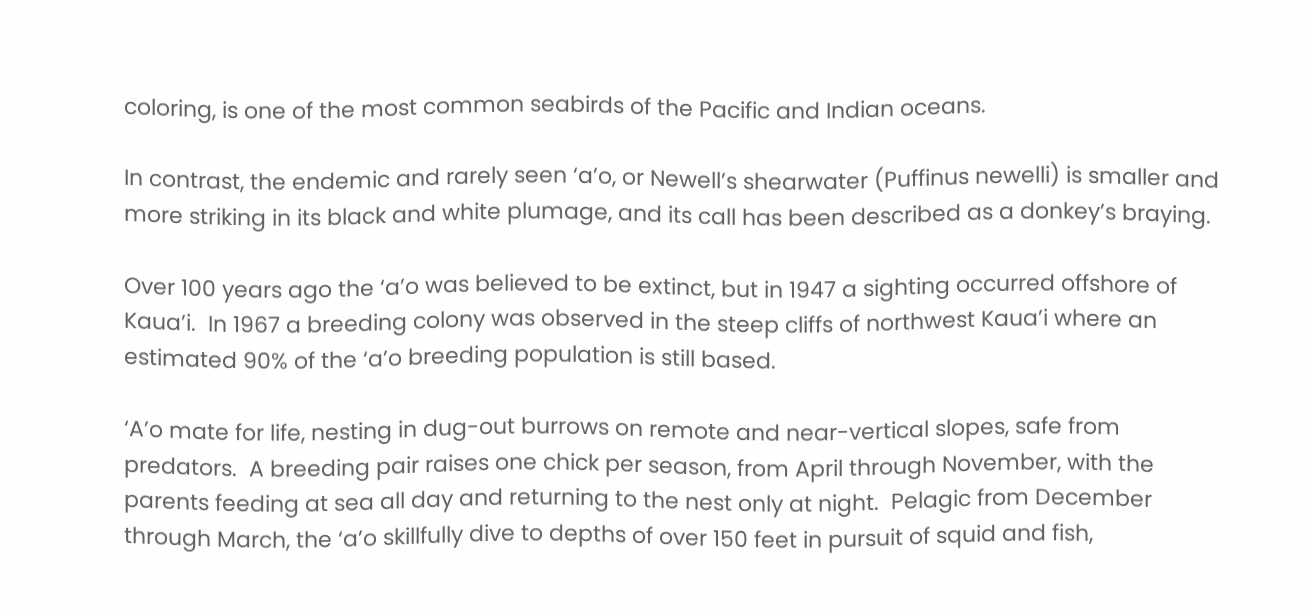coloring, is one of the most common seabirds of the Pacific and Indian oceans.

In contrast, the endemic and rarely seen ‘a’o, or Newell’s shearwater (Puffinus newelli) is smaller and more striking in its black and white plumage, and its call has been described as a donkey’s braying.

Over 100 years ago the ‘a’o was believed to be extinct, but in 1947 a sighting occurred offshore of Kaua’i.  In 1967 a breeding colony was observed in the steep cliffs of northwest Kaua’i where an estimated 90% of the ‘a’o breeding population is still based.

‘A’o mate for life, nesting in dug-out burrows on remote and near-vertical slopes, safe from predators.  A breeding pair raises one chick per season, from April through November, with the parents feeding at sea all day and returning to the nest only at night.  Pelagic from December through March, the ‘a’o skillfully dive to depths of over 150 feet in pursuit of squid and fish,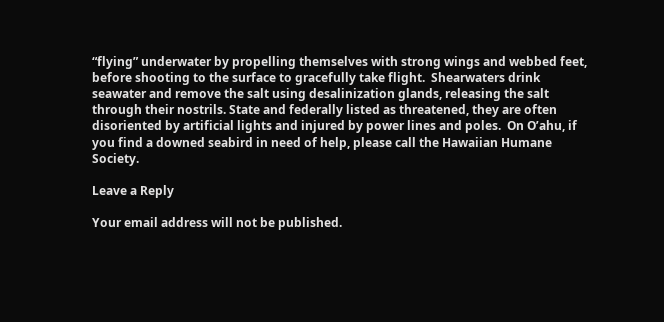“flying” underwater by propelling themselves with strong wings and webbed feet, before shooting to the surface to gracefully take flight.  Shearwaters drink seawater and remove the salt using desalinization glands, releasing the salt through their nostrils. State and federally listed as threatened, they are often disoriented by artificial lights and injured by power lines and poles.  On O’ahu, if you find a downed seabird in need of help, please call the Hawaiian Humane Society.

Leave a Reply

Your email address will not be published.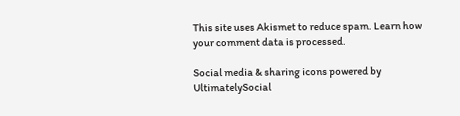This site uses Akismet to reduce spam. Learn how your comment data is processed.

Social media & sharing icons powered by UltimatelySocial